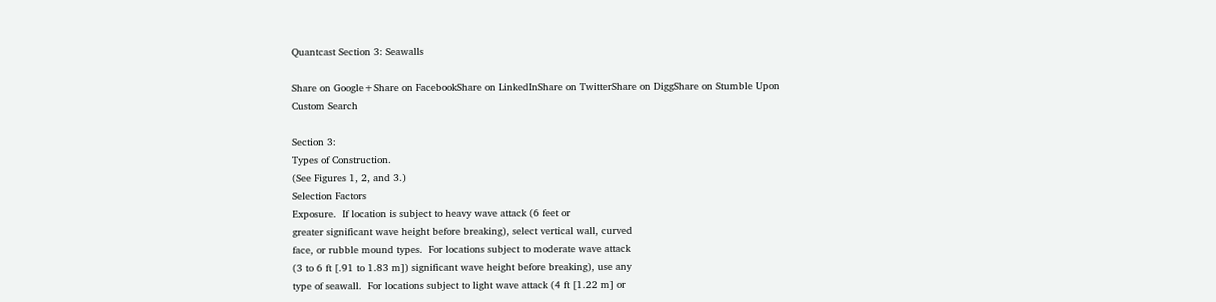Quantcast Section 3: Seawalls

Share on Google+Share on FacebookShare on LinkedInShare on TwitterShare on DiggShare on Stumble Upon
Custom Search

Section 3:
Types of Construction.
(See Figures 1, 2, and 3.)
Selection Factors
Exposure.  If location is subject to heavy wave attack (6 feet or
greater significant wave height before breaking), select vertical wall, curved
face, or rubble mound types.  For locations subject to moderate wave attack
(3 to 6 ft [.91 to 1.83 m]) significant wave height before breaking), use any
type of seawall.  For locations subject to light wave attack (4 ft [1.22 m] or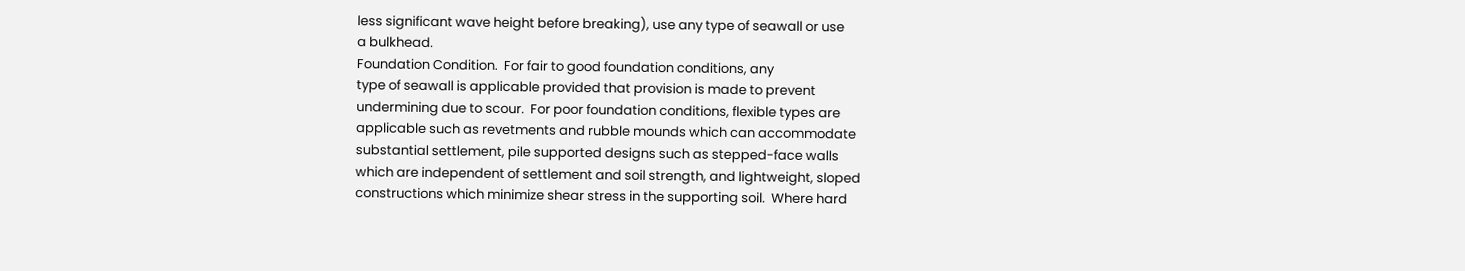less significant wave height before breaking), use any type of seawall or use
a bulkhead.
Foundation Condition.  For fair to good foundation conditions, any
type of seawall is applicable provided that provision is made to prevent
undermining due to scour.  For poor foundation conditions, flexible types are
applicable such as revetments and rubble mounds which can accommodate
substantial settlement, pile supported designs such as stepped-face walls
which are independent of settlement and soil strength, and lightweight, sloped
constructions which minimize shear stress in the supporting soil.  Where hard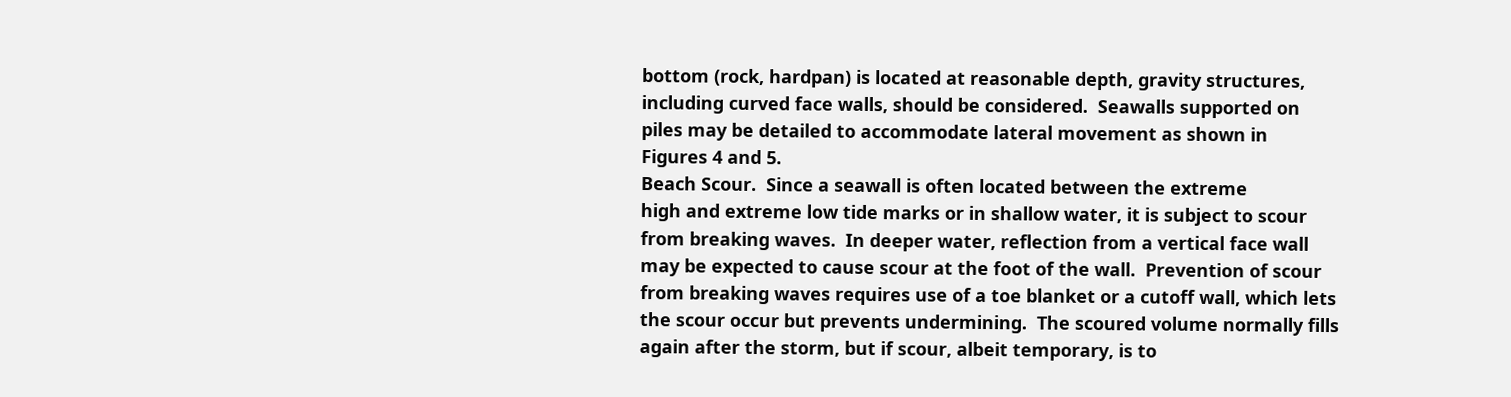bottom (rock, hardpan) is located at reasonable depth, gravity structures,
including curved face walls, should be considered.  Seawalls supported on
piles may be detailed to accommodate lateral movement as shown in
Figures 4 and 5.
Beach Scour.  Since a seawall is often located between the extreme
high and extreme low tide marks or in shallow water, it is subject to scour
from breaking waves.  In deeper water, reflection from a vertical face wall
may be expected to cause scour at the foot of the wall.  Prevention of scour
from breaking waves requires use of a toe blanket or a cutoff wall, which lets
the scour occur but prevents undermining.  The scoured volume normally fills
again after the storm, but if scour, albeit temporary, is to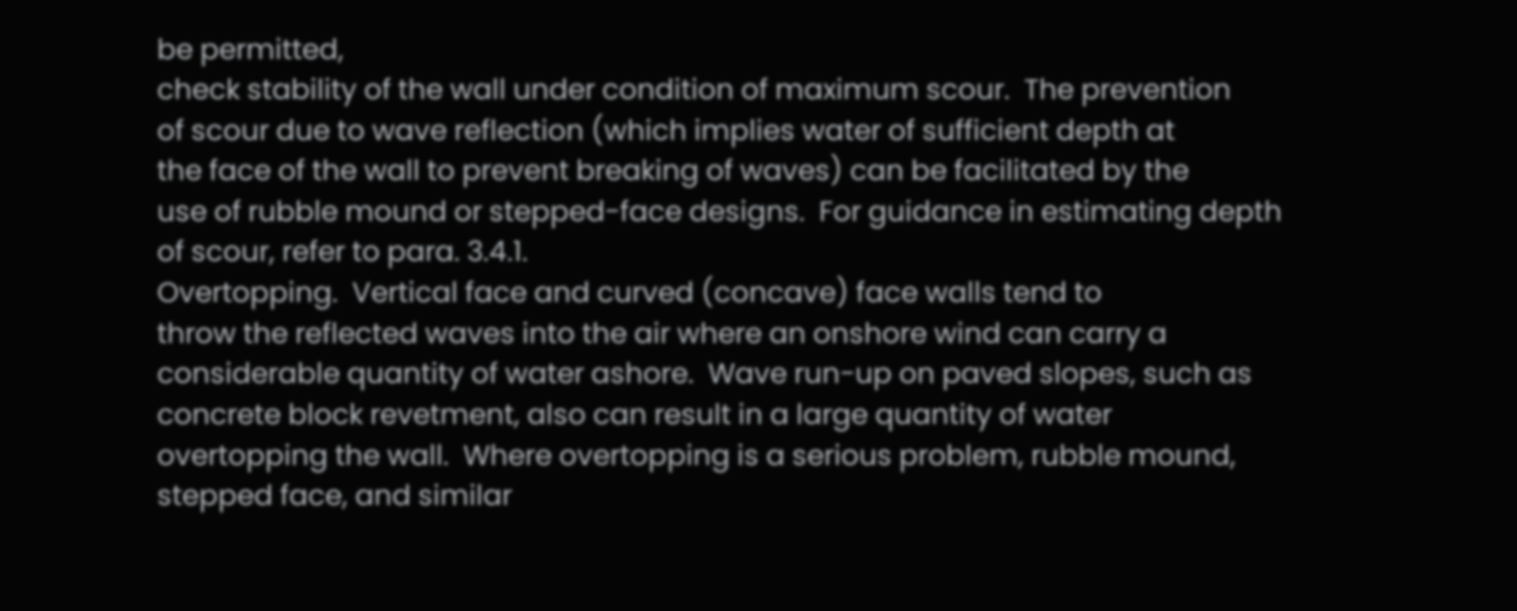be permitted,
check stability of the wall under condition of maximum scour.  The prevention
of scour due to wave reflection (which implies water of sufficient depth at
the face of the wall to prevent breaking of waves) can be facilitated by the
use of rubble mound or stepped-face designs.  For guidance in estimating depth
of scour, refer to para. 3.4.1.
Overtopping.  Vertical face and curved (concave) face walls tend to
throw the reflected waves into the air where an onshore wind can carry a
considerable quantity of water ashore.  Wave run-up on paved slopes, such as
concrete block revetment, also can result in a large quantity of water
overtopping the wall.  Where overtopping is a serious problem, rubble mound,
stepped face, and similar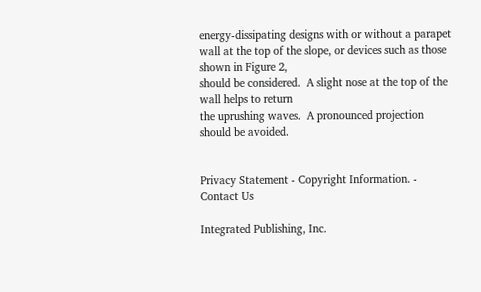energy-dissipating designs with or without a parapet
wall at the top of the slope, or devices such as those shown in Figure 2,
should be considered.  A slight nose at the top of the wall helps to return
the uprushing waves.  A pronounced projection should be avoided.


Privacy Statement - Copyright Information. - Contact Us

Integrated Publishing, Inc.